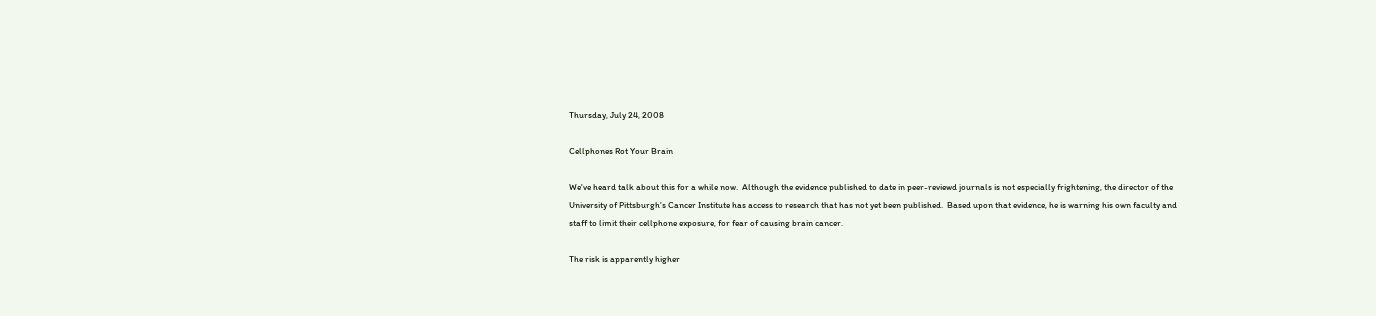Thursday, July 24, 2008

Cellphones Rot Your Brain

We've heard talk about this for a while now.  Although the evidence published to date in peer-reviewd journals is not especially frightening, the director of the University of Pittsburgh's Cancer Institute has access to research that has not yet been published.  Based upon that evidence, he is warning his own faculty and staff to limit their cellphone exposure, for fear of causing brain cancer.

The risk is apparently higher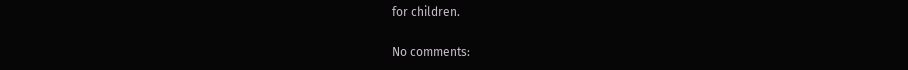for children.

No comments: